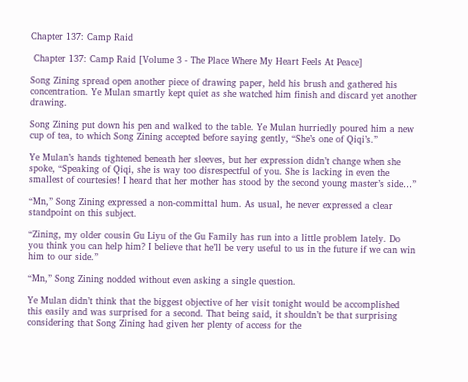Chapter 137: Camp Raid

 Chapter 137: Camp Raid [Volume 3 - The Place Where My Heart Feels At Peace]

Song Zining spread open another piece of drawing paper, held his brush and gathered his concentration. Ye Mulan smartly kept quiet as she watched him finish and discard yet another drawing.

Song Zining put down his pen and walked to the table. Ye Mulan hurriedly poured him a new cup of tea, to which Song Zining accepted before saying gently, “She’s one of Qiqi’s.”

Ye Mulan’s hands tightened beneath her sleeves, but her expression didn’t change when she spoke, “Speaking of Qiqi, she is way too disrespectful of you. She is lacking in even the smallest of courtesies! I heard that her mother has stood by the second young master’s side…”

“Mn,” Song Zining expressed a non-committal hum. As usual, he never expressed a clear standpoint on this subject.

“Zining, my older cousin Gu Liyu of the Gu Family has run into a little problem lately. Do you think you can help him? I believe that he’ll be very useful to us in the future if we can win him to our side.”

“Mn,” Song Zining nodded without even asking a single question.

Ye Mulan didn’t think that the biggest objective of her visit tonight would be accomplished this easily and was surprised for a second. That being said, it shouldn’t be that surprising considering that Song Zining had given her plenty of access for the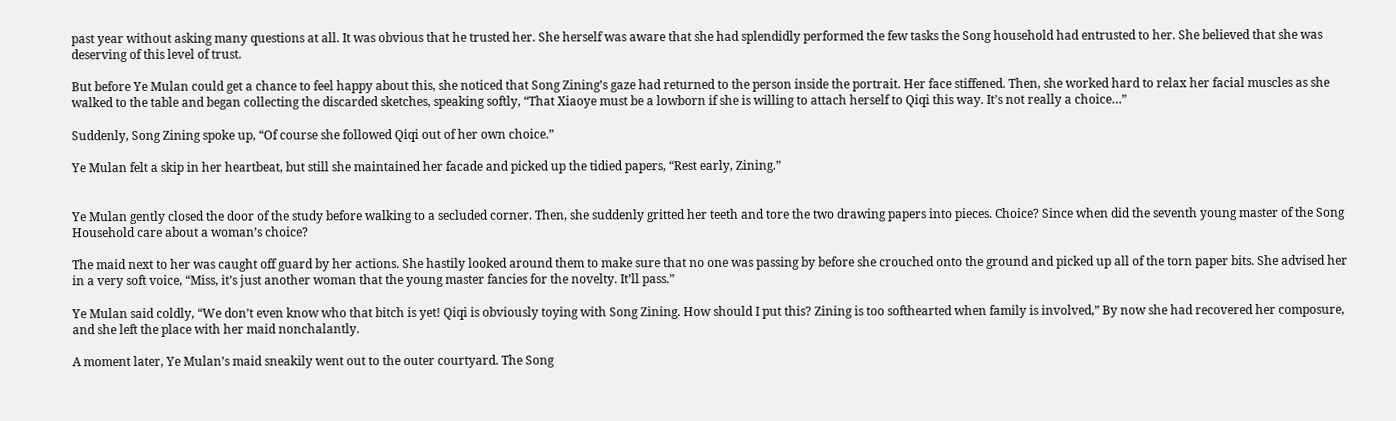past year without asking many questions at all. It was obvious that he trusted her. She herself was aware that she had splendidly performed the few tasks the Song household had entrusted to her. She believed that she was deserving of this level of trust.

But before Ye Mulan could get a chance to feel happy about this, she noticed that Song Zining’s gaze had returned to the person inside the portrait. Her face stiffened. Then, she worked hard to relax her facial muscles as she walked to the table and began collecting the discarded sketches, speaking softly, “That Xiaoye must be a lowborn if she is willing to attach herself to Qiqi this way. It’s not really a choice…”

Suddenly, Song Zining spoke up, “Of course she followed Qiqi out of her own choice.”

Ye Mulan felt a skip in her heartbeat, but still she maintained her facade and picked up the tidied papers, “Rest early, Zining.”


Ye Mulan gently closed the door of the study before walking to a secluded corner. Then, she suddenly gritted her teeth and tore the two drawing papers into pieces. Choice? Since when did the seventh young master of the Song Household care about a woman’s choice?

The maid next to her was caught off guard by her actions. She hastily looked around them to make sure that no one was passing by before she crouched onto the ground and picked up all of the torn paper bits. She advised her in a very soft voice, “Miss, it’s just another woman that the young master fancies for the novelty. It’ll pass.”

Ye Mulan said coldly, “We don’t even know who that bitch is yet! Qiqi is obviously toying with Song Zining. How should I put this? Zining is too softhearted when family is involved,” By now she had recovered her composure, and she left the place with her maid nonchalantly.

A moment later, Ye Mulan’s maid sneakily went out to the outer courtyard. The Song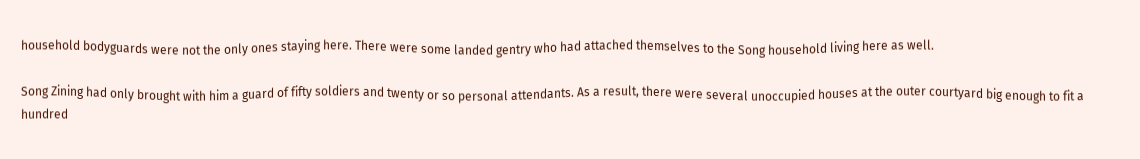household bodyguards were not the only ones staying here. There were some landed gentry who had attached themselves to the Song household living here as well.

Song Zining had only brought with him a guard of fifty soldiers and twenty or so personal attendants. As a result, there were several unoccupied houses at the outer courtyard big enough to fit a hundred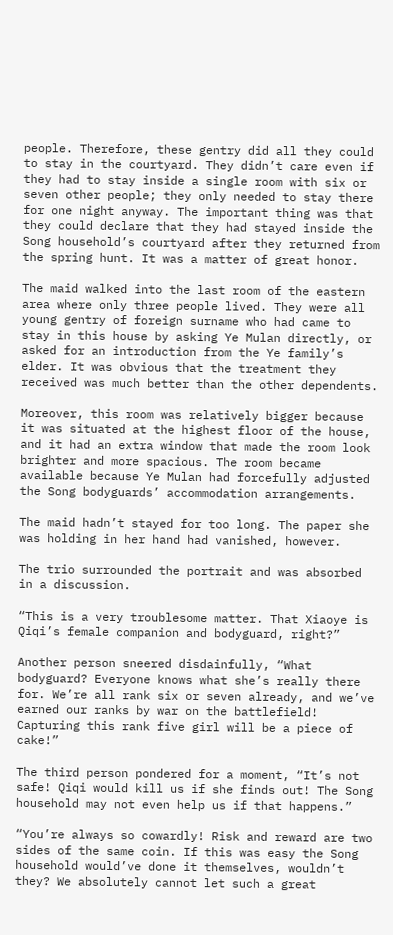people. Therefore, these gentry did all they could to stay in the courtyard. They didn’t care even if they had to stay inside a single room with six or seven other people; they only needed to stay there for one night anyway. The important thing was that they could declare that they had stayed inside the Song household’s courtyard after they returned from the spring hunt. It was a matter of great honor.

The maid walked into the last room of the eastern area where only three people lived. They were all young gentry of foreign surname who had came to stay in this house by asking Ye Mulan directly, or asked for an introduction from the Ye family’s elder. It was obvious that the treatment they received was much better than the other dependents.

Moreover, this room was relatively bigger because it was situated at the highest floor of the house, and it had an extra window that made the room look brighter and more spacious. The room became available because Ye Mulan had forcefully adjusted the Song bodyguards’ accommodation arrangements.

The maid hadn’t stayed for too long. The paper she was holding in her hand had vanished, however.

The trio surrounded the portrait and was absorbed in a discussion.

“This is a very troublesome matter. That Xiaoye is Qiqi’s female companion and bodyguard, right?”

Another person sneered disdainfully, “What bodyguard? Everyone knows what she’s really there for. We’re all rank six or seven already, and we’ve earned our ranks by war on the battlefield! Capturing this rank five girl will be a piece of cake!”

The third person pondered for a moment, “It’s not safe! Qiqi would kill us if she finds out! The Song household may not even help us if that happens.”

“You’re always so cowardly! Risk and reward are two sides of the same coin. If this was easy the Song household would’ve done it themselves, wouldn’t they? We absolutely cannot let such a great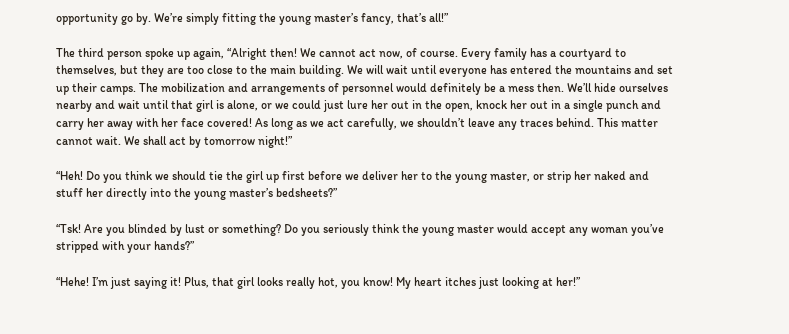opportunity go by. We’re simply fitting the young master’s fancy, that’s all!”

The third person spoke up again, “Alright then! We cannot act now, of course. Every family has a courtyard to themselves, but they are too close to the main building. We will wait until everyone has entered the mountains and set up their camps. The mobilization and arrangements of personnel would definitely be a mess then. We’ll hide ourselves nearby and wait until that girl is alone, or we could just lure her out in the open, knock her out in a single punch and carry her away with her face covered! As long as we act carefully, we shouldn’t leave any traces behind. This matter cannot wait. We shall act by tomorrow night!”

“Heh! Do you think we should tie the girl up first before we deliver her to the young master, or strip her naked and stuff her directly into the young master’s bedsheets?”

“Tsk! Are you blinded by lust or something? Do you seriously think the young master would accept any woman you’ve stripped with your hands?”

“Hehe! I’m just saying it! Plus, that girl looks really hot, you know! My heart itches just looking at her!”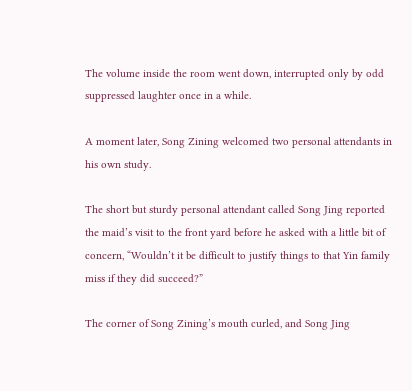The volume inside the room went down, interrupted only by odd suppressed laughter once in a while.

A moment later, Song Zining welcomed two personal attendants in his own study.

The short but sturdy personal attendant called Song Jing reported the maid’s visit to the front yard before he asked with a little bit of concern, “Wouldn’t it be difficult to justify things to that Yin family miss if they did succeed?”

The corner of Song Zining’s mouth curled, and Song Jing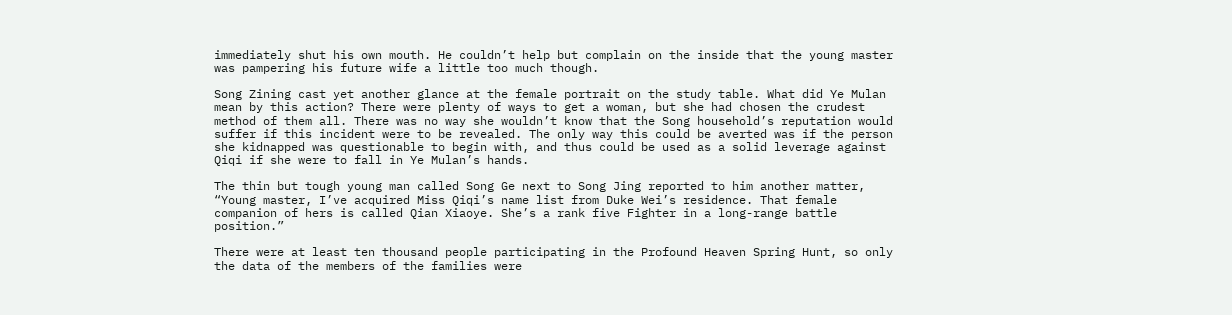immediately shut his own mouth. He couldn’t help but complain on the inside that the young master was pampering his future wife a little too much though.

Song Zining cast yet another glance at the female portrait on the study table. What did Ye Mulan mean by this action? There were plenty of ways to get a woman, but she had chosen the crudest method of them all. There was no way she wouldn’t know that the Song household’s reputation would suffer if this incident were to be revealed. The only way this could be averted was if the person she kidnapped was questionable to begin with, and thus could be used as a solid leverage against Qiqi if she were to fall in Ye Mulan’s hands.

The thin but tough young man called Song Ge next to Song Jing reported to him another matter, “Young master, I’ve acquired Miss Qiqi’s name list from Duke Wei’s residence. That female companion of hers is called Qian Xiaoye. She’s a rank five Fighter in a long-range battle position.”

There were at least ten thousand people participating in the Profound Heaven Spring Hunt, so only the data of the members of the families were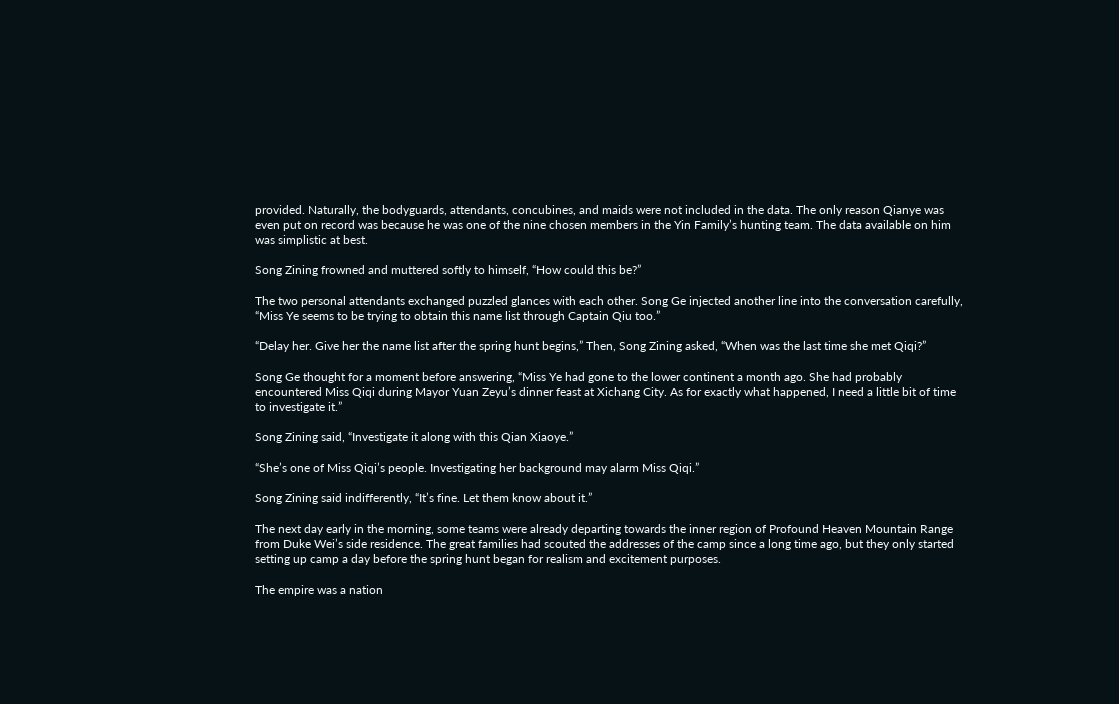provided. Naturally, the bodyguards, attendants, concubines, and maids were not included in the data. The only reason Qianye was even put on record was because he was one of the nine chosen members in the Yin Family’s hunting team. The data available on him was simplistic at best.

Song Zining frowned and muttered softly to himself, “How could this be?”

The two personal attendants exchanged puzzled glances with each other. Song Ge injected another line into the conversation carefully, “Miss Ye seems to be trying to obtain this name list through Captain Qiu too.”

“Delay her. Give her the name list after the spring hunt begins,” Then, Song Zining asked, “When was the last time she met Qiqi?”

Song Ge thought for a moment before answering, “Miss Ye had gone to the lower continent a month ago. She had probably encountered Miss Qiqi during Mayor Yuan Zeyu’s dinner feast at Xichang City. As for exactly what happened, I need a little bit of time to investigate it.”

Song Zining said, “Investigate it along with this Qian Xiaoye.”

“She’s one of Miss Qiqi’s people. Investigating her background may alarm Miss Qiqi.”

Song Zining said indifferently, “It’s fine. Let them know about it.”

The next day early in the morning, some teams were already departing towards the inner region of Profound Heaven Mountain Range from Duke Wei’s side residence. The great families had scouted the addresses of the camp since a long time ago, but they only started setting up camp a day before the spring hunt began for realism and excitement purposes.

The empire was a nation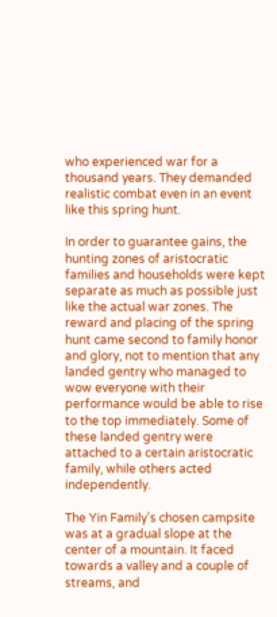who experienced war for a thousand years. They demanded realistic combat even in an event like this spring hunt.

In order to guarantee gains, the hunting zones of aristocratic families and households were kept separate as much as possible just like the actual war zones. The reward and placing of the spring hunt came second to family honor and glory, not to mention that any landed gentry who managed to wow everyone with their performance would be able to rise to the top immediately. Some of these landed gentry were attached to a certain aristocratic family, while others acted independently.

The Yin Family’s chosen campsite was at a gradual slope at the center of a mountain. It faced towards a valley and a couple of streams, and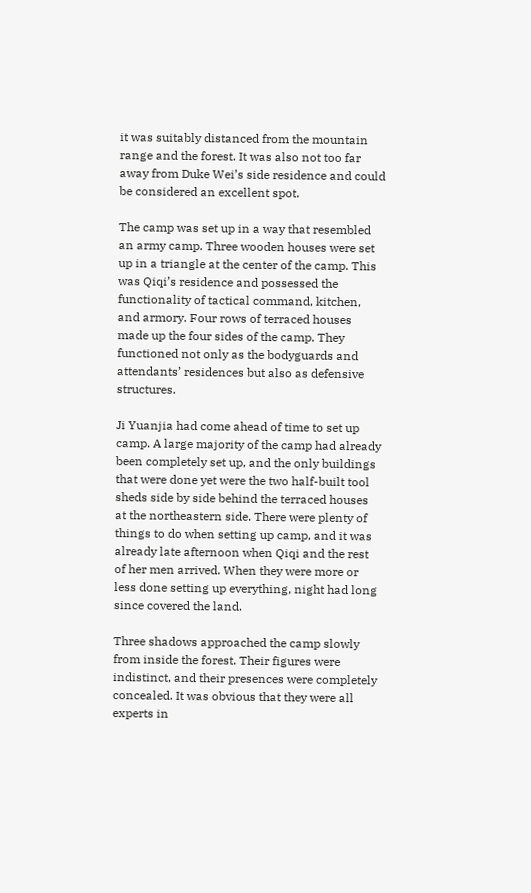it was suitably distanced from the mountain range and the forest. It was also not too far away from Duke Wei’s side residence and could be considered an excellent spot.

The camp was set up in a way that resembled an army camp. Three wooden houses were set up in a triangle at the center of the camp. This was Qiqi’s residence and possessed the functionality of tactical command, kitchen, and armory. Four rows of terraced houses made up the four sides of the camp. They functioned not only as the bodyguards and attendants’ residences but also as defensive structures.

Ji Yuanjia had come ahead of time to set up camp. A large majority of the camp had already been completely set up, and the only buildings that were done yet were the two half-built tool sheds side by side behind the terraced houses at the northeastern side. There were plenty of things to do when setting up camp, and it was already late afternoon when Qiqi and the rest of her men arrived. When they were more or less done setting up everything, night had long since covered the land.

Three shadows approached the camp slowly from inside the forest. Their figures were indistinct, and their presences were completely concealed. It was obvious that they were all experts in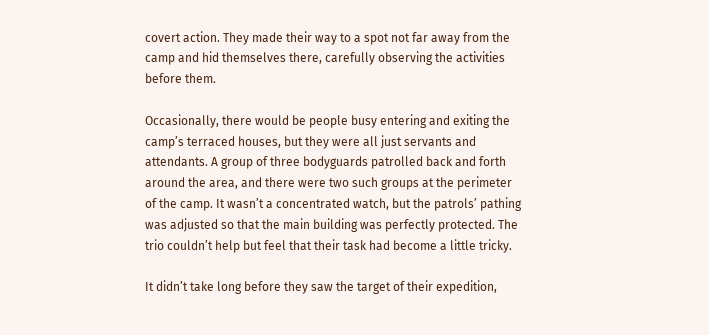covert action. They made their way to a spot not far away from the camp and hid themselves there, carefully observing the activities before them.

Occasionally, there would be people busy entering and exiting the camp’s terraced houses, but they were all just servants and attendants. A group of three bodyguards patrolled back and forth around the area, and there were two such groups at the perimeter of the camp. It wasn’t a concentrated watch, but the patrols’ pathing was adjusted so that the main building was perfectly protected. The trio couldn’t help but feel that their task had become a little tricky.

It didn’t take long before they saw the target of their expedition,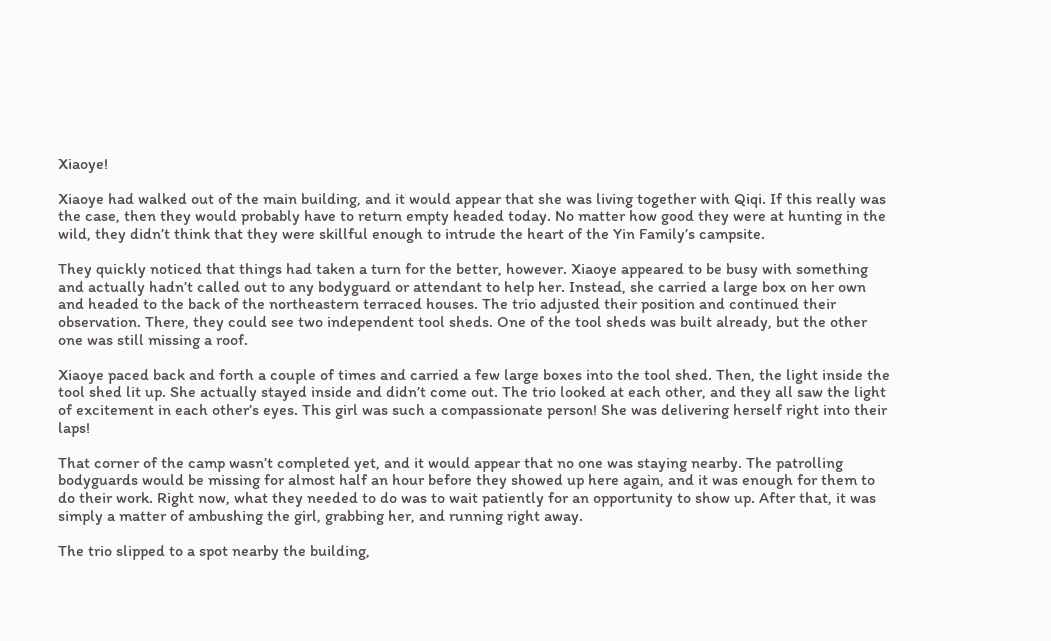Xiaoye!

Xiaoye had walked out of the main building, and it would appear that she was living together with Qiqi. If this really was the case, then they would probably have to return empty headed today. No matter how good they were at hunting in the wild, they didn’t think that they were skillful enough to intrude the heart of the Yin Family’s campsite.

They quickly noticed that things had taken a turn for the better, however. Xiaoye appeared to be busy with something and actually hadn’t called out to any bodyguard or attendant to help her. Instead, she carried a large box on her own and headed to the back of the northeastern terraced houses. The trio adjusted their position and continued their observation. There, they could see two independent tool sheds. One of the tool sheds was built already, but the other one was still missing a roof.

Xiaoye paced back and forth a couple of times and carried a few large boxes into the tool shed. Then, the light inside the tool shed lit up. She actually stayed inside and didn’t come out. The trio looked at each other, and they all saw the light of excitement in each other’s eyes. This girl was such a compassionate person! She was delivering herself right into their laps!

That corner of the camp wasn’t completed yet, and it would appear that no one was staying nearby. The patrolling bodyguards would be missing for almost half an hour before they showed up here again, and it was enough for them to do their work. Right now, what they needed to do was to wait patiently for an opportunity to show up. After that, it was simply a matter of ambushing the girl, grabbing her, and running right away.

The trio slipped to a spot nearby the building,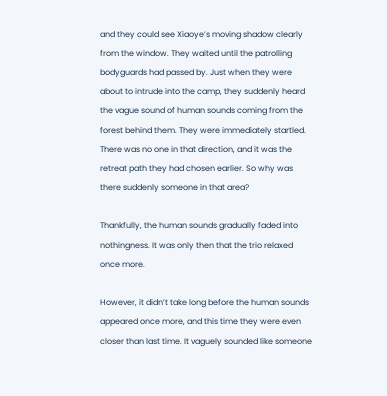and they could see Xiaoye’s moving shadow clearly from the window. They waited until the patrolling bodyguards had passed by. Just when they were about to intrude into the camp, they suddenly heard the vague sound of human sounds coming from the forest behind them. They were immediately startled. There was no one in that direction, and it was the retreat path they had chosen earlier. So why was there suddenly someone in that area?

Thankfully, the human sounds gradually faded into nothingness. It was only then that the trio relaxed once more.

However, it didn’t take long before the human sounds appeared once more, and this time they were even closer than last time. It vaguely sounded like someone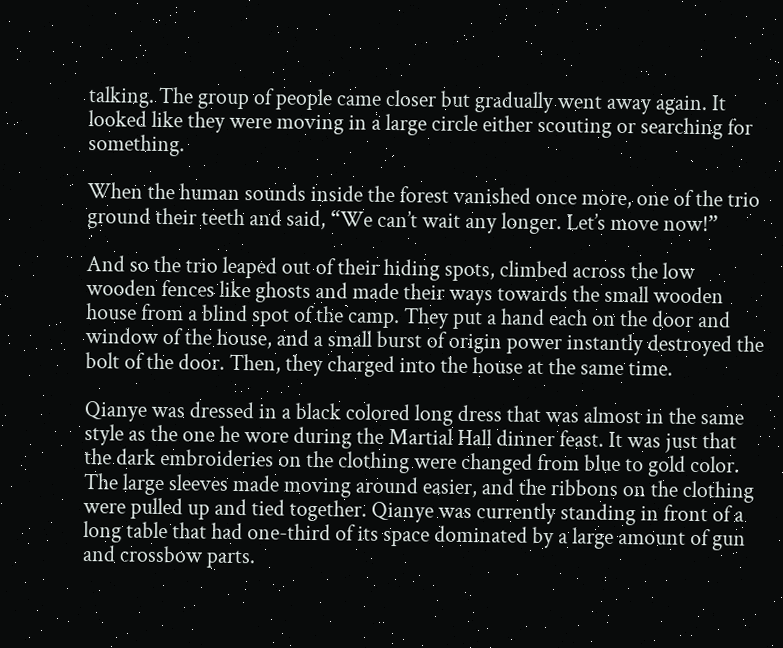talking. The group of people came closer but gradually went away again. It looked like they were moving in a large circle either scouting or searching for something.

When the human sounds inside the forest vanished once more, one of the trio ground their teeth and said, “We can’t wait any longer. Let’s move now!”

And so the trio leaped out of their hiding spots, climbed across the low wooden fences like ghosts and made their ways towards the small wooden house from a blind spot of the camp. They put a hand each on the door and window of the house, and a small burst of origin power instantly destroyed the bolt of the door. Then, they charged into the house at the same time.

Qianye was dressed in a black colored long dress that was almost in the same style as the one he wore during the Martial Hall dinner feast. It was just that the dark embroideries on the clothing were changed from blue to gold color. The large sleeves made moving around easier, and the ribbons on the clothing were pulled up and tied together. Qianye was currently standing in front of a long table that had one-third of its space dominated by a large amount of gun and crossbow parts.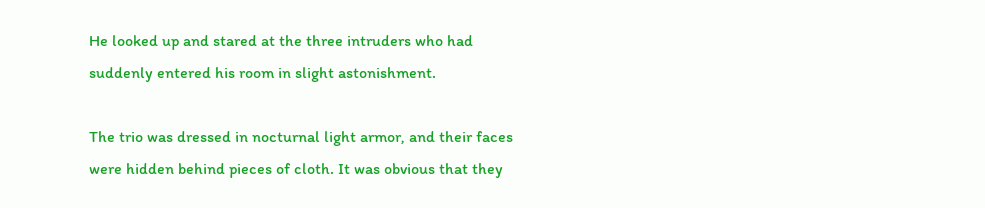He looked up and stared at the three intruders who had suddenly entered his room in slight astonishment.

The trio was dressed in nocturnal light armor, and their faces were hidden behind pieces of cloth. It was obvious that they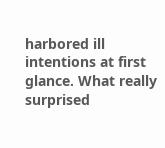harbored ill intentions at first glance. What really surprised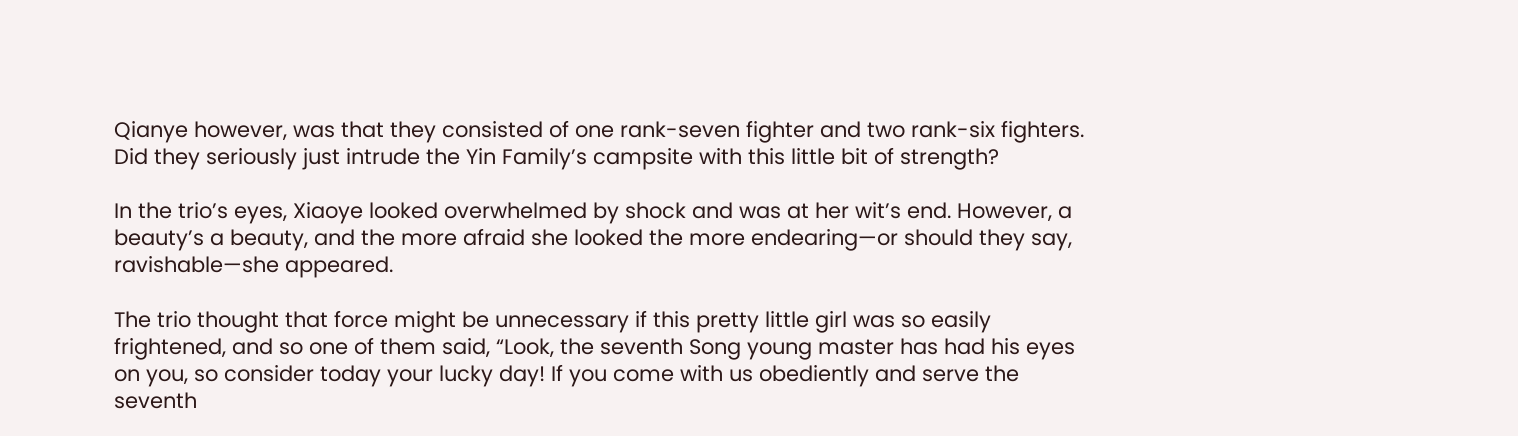Qianye however, was that they consisted of one rank-seven fighter and two rank-six fighters. Did they seriously just intrude the Yin Family’s campsite with this little bit of strength?

In the trio’s eyes, Xiaoye looked overwhelmed by shock and was at her wit’s end. However, a beauty’s a beauty, and the more afraid she looked the more endearing—or should they say, ravishable—she appeared.

The trio thought that force might be unnecessary if this pretty little girl was so easily frightened, and so one of them said, “Look, the seventh Song young master has had his eyes on you, so consider today your lucky day! If you come with us obediently and serve the seventh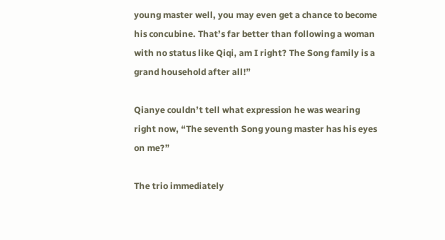young master well, you may even get a chance to become his concubine. That’s far better than following a woman with no status like Qiqi, am I right? The Song family is a grand household after all!”

Qianye couldn’t tell what expression he was wearing right now, “The seventh Song young master has his eyes on me?”

The trio immediately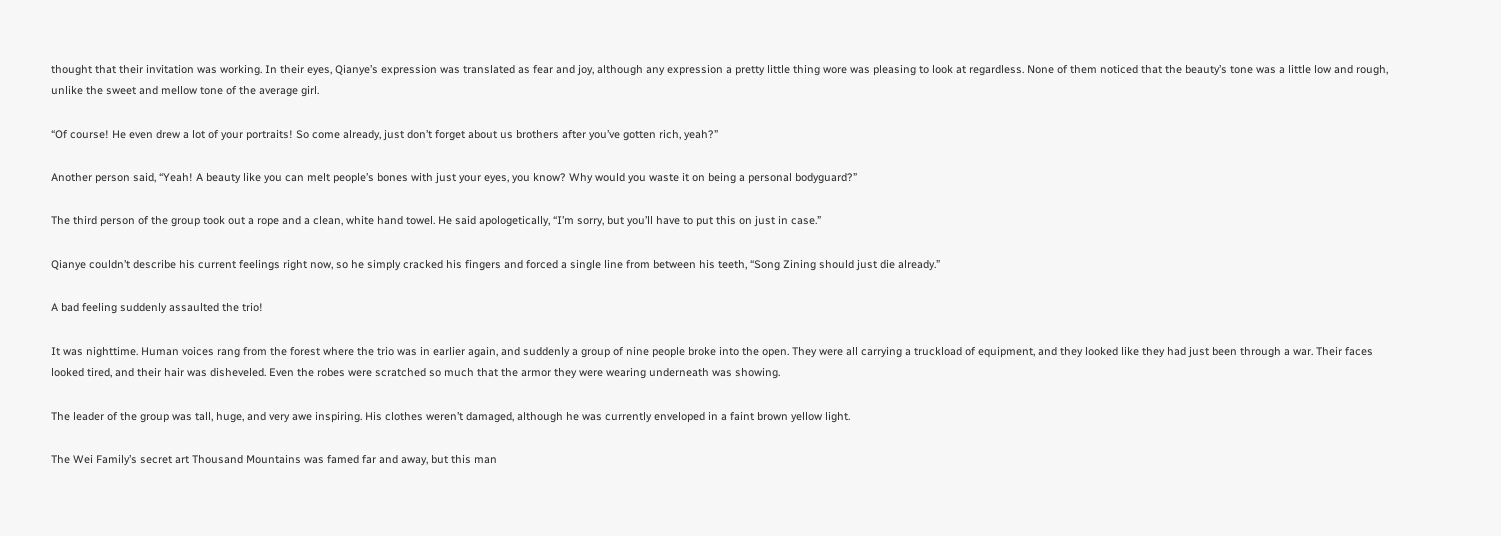thought that their invitation was working. In their eyes, Qianye’s expression was translated as fear and joy, although any expression a pretty little thing wore was pleasing to look at regardless. None of them noticed that the beauty’s tone was a little low and rough, unlike the sweet and mellow tone of the average girl.

“Of course! He even drew a lot of your portraits! So come already, just don’t forget about us brothers after you’ve gotten rich, yeah?”

Another person said, “Yeah! A beauty like you can melt people’s bones with just your eyes, you know? Why would you waste it on being a personal bodyguard?”

The third person of the group took out a rope and a clean, white hand towel. He said apologetically, “I’m sorry, but you’ll have to put this on just in case.”

Qianye couldn’t describe his current feelings right now, so he simply cracked his fingers and forced a single line from between his teeth, “Song Zining should just die already.”

A bad feeling suddenly assaulted the trio!

It was nighttime. Human voices rang from the forest where the trio was in earlier again, and suddenly a group of nine people broke into the open. They were all carrying a truckload of equipment, and they looked like they had just been through a war. Their faces looked tired, and their hair was disheveled. Even the robes were scratched so much that the armor they were wearing underneath was showing.

The leader of the group was tall, huge, and very awe inspiring. His clothes weren’t damaged, although he was currently enveloped in a faint brown yellow light.

The Wei Family’s secret art Thousand Mountains was famed far and away, but this man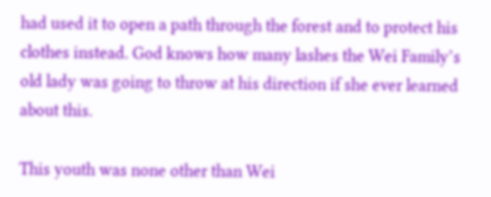had used it to open a path through the forest and to protect his clothes instead. God knows how many lashes the Wei Family’s old lady was going to throw at his direction if she ever learned about this.

This youth was none other than Wei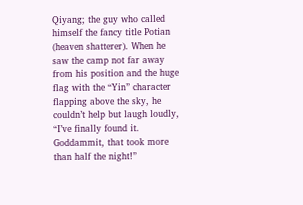Qiyang; the guy who called himself the fancy title Potian (heaven shatterer). When he saw the camp not far away from his position and the huge flag with the “Yin” character flapping above the sky, he couldn’t help but laugh loudly, “I’ve finally found it. Goddammit, that took more than half the night!”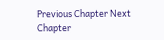Previous Chapter Next Chapter